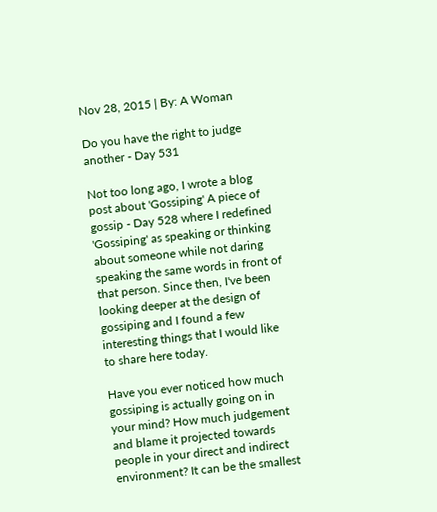Nov 28, 2015 | By: A Woman

Do you have the right to judge another - Day 531

Not too long ago, I wrote a blog post about 'Gossiping' A piece of gossip - Day 528 where I redefined 'Gossiping' as speaking or thinking about someone while not daring speaking the same words in front of that person. Since then, I've been looking deeper at the design of gossiping and I found a few interesting things that I would like to share here today.

Have you ever noticed how much gossiping is actually going on in your mind? How much judgement and blame it projected towards people in your direct and indirect environment? It can be the smallest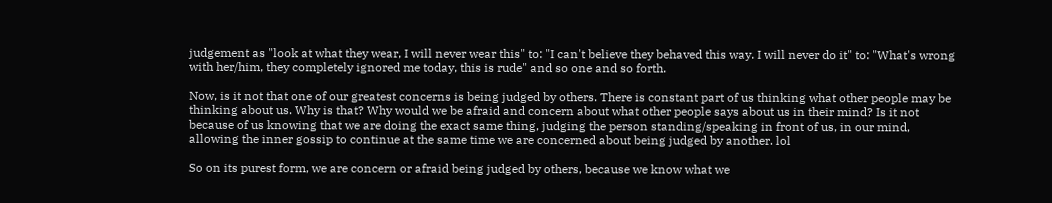judgement as "look at what they wear, I will never wear this" to: "I can't believe they behaved this way. I will never do it" to: "What's wrong with her/him, they completely ignored me today, this is rude" and so one and so forth.

Now, is it not that one of our greatest concerns is being judged by others. There is constant part of us thinking what other people may be thinking about us. Why is that? Why would we be afraid and concern about what other people says about us in their mind? Is it not because of us knowing that we are doing the exact same thing, judging the person standing/speaking in front of us, in our mind, allowing the inner gossip to continue at the same time we are concerned about being judged by another. lol

So on its purest form, we are concern or afraid being judged by others, because we know what we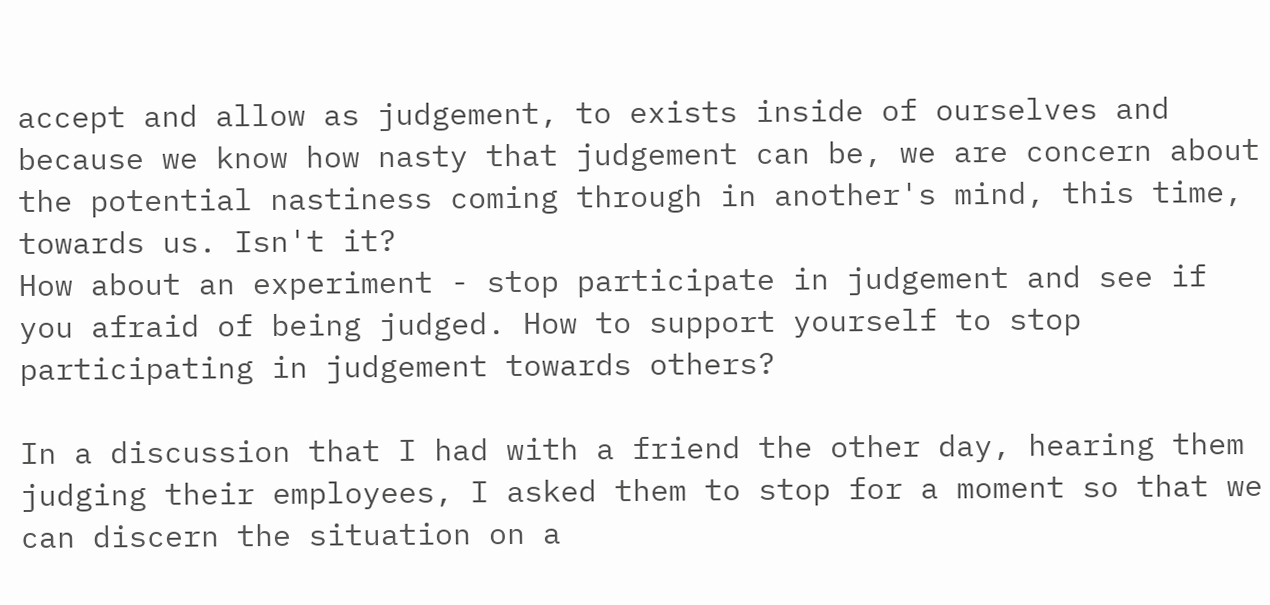accept and allow as judgement, to exists inside of ourselves and because we know how nasty that judgement can be, we are concern about the potential nastiness coming through in another's mind, this time, towards us. Isn't it?
How about an experiment - stop participate in judgement and see if you afraid of being judged. How to support yourself to stop participating in judgement towards others?

In a discussion that I had with a friend the other day, hearing them judging their employees, I asked them to stop for a moment so that we can discern the situation on a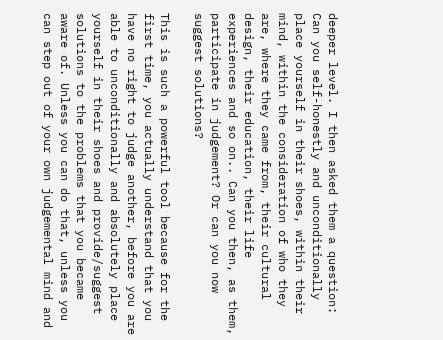deeper level. I then asked them a question: Can you self-honestly and unconditionally place yourself in their shoes, within their mind, within the consideration of who they are, where they came from, their cultural design, their education, their life experiences and so on.. Can you then, as them, participate in judgement? Or can you now suggest solutions?

This is such a powerful tool because for the first time, you actually understand that you have no right to judge another, before you are able to unconditionally and absolutely place yourself in their shoes and provide/suggest solutions to the problems that you became aware of. Unless you can do that, unless you can step out of your own judgemental mind and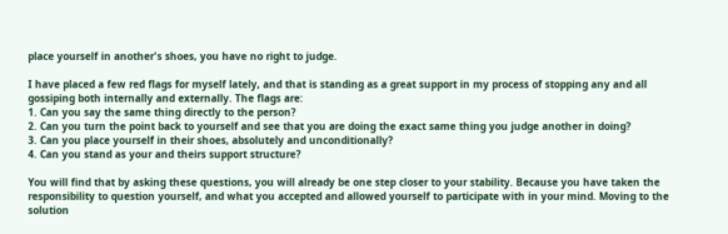place yourself in another's shoes, you have no right to judge.

I have placed a few red flags for myself lately, and that is standing as a great support in my process of stopping any and all gossiping both internally and externally. The flags are:
1. Can you say the same thing directly to the person?
2. Can you turn the point back to yourself and see that you are doing the exact same thing you judge another in doing?
3. Can you place yourself in their shoes, absolutely and unconditionally?
4. Can you stand as your and theirs support structure?

You will find that by asking these questions, you will already be one step closer to your stability. Because you have taken the responsibility to question yourself, and what you accepted and allowed yourself to participate with in your mind. Moving to the solution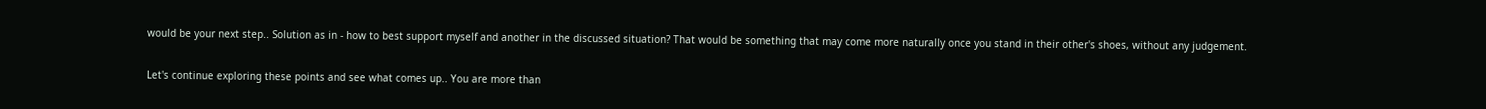would be your next step.. Solution as in - how to best support myself and another in the discussed situation? That would be something that may come more naturally once you stand in their other's shoes, without any judgement.

Let's continue exploring these points and see what comes up.. You are more than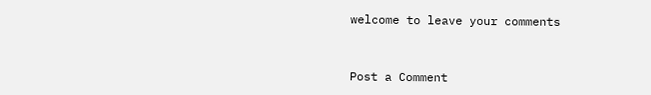welcome to leave your comments


Post a Comment